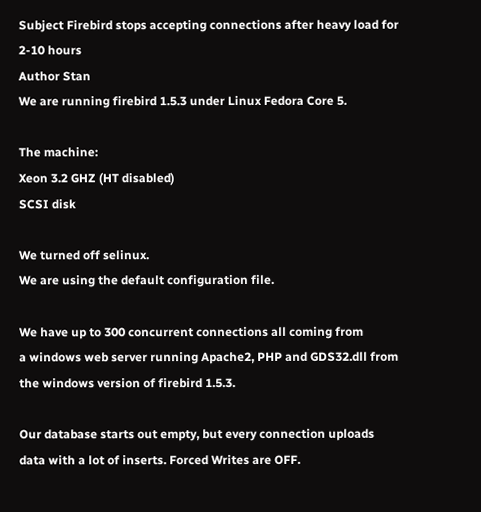Subject Firebird stops accepting connections after heavy load for 2-10 hours
Author Stan
We are running firebird 1.5.3 under Linux Fedora Core 5.

The machine:
Xeon 3.2 GHZ (HT disabled)
SCSI disk

We turned off selinux.
We are using the default configuration file.

We have up to 300 concurrent connections all coming from
a windows web server running Apache2, PHP and GDS32.dll from
the windows version of firebird 1.5.3.

Our database starts out empty, but every connection uploads
data with a lot of inserts. Forced Writes are OFF.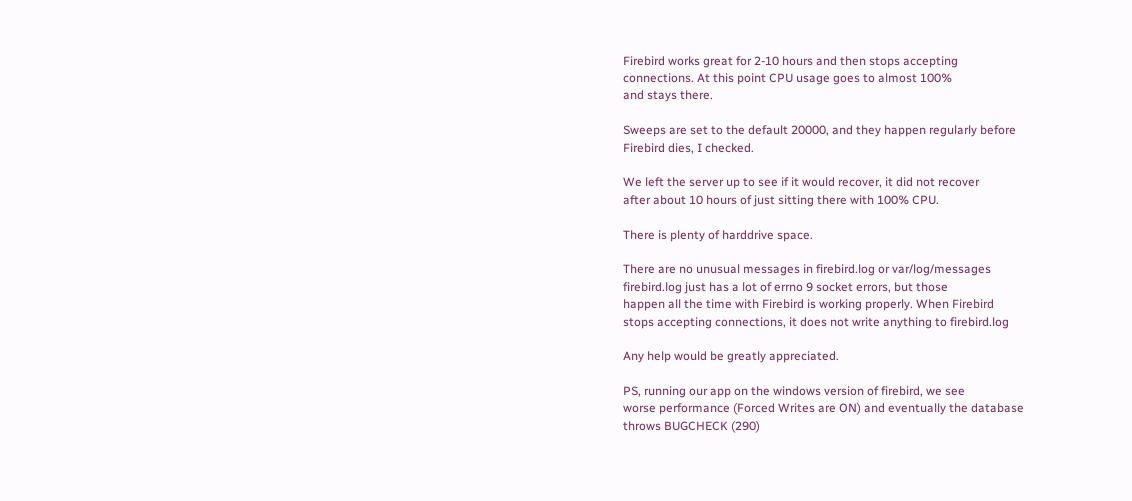Firebird works great for 2-10 hours and then stops accepting
connections. At this point CPU usage goes to almost 100%
and stays there.

Sweeps are set to the default 20000, and they happen regularly before
Firebird dies, I checked.

We left the server up to see if it would recover, it did not recover
after about 10 hours of just sitting there with 100% CPU.

There is plenty of harddrive space.

There are no unusual messages in firebird.log or var/log/messages
firebird.log just has a lot of errno 9 socket errors, but those
happen all the time with Firebird is working properly. When Firebird
stops accepting connections, it does not write anything to firebird.log

Any help would be greatly appreciated.

PS, running our app on the windows version of firebird, we see
worse performance (Forced Writes are ON) and eventually the database
throws BUGCHECK (290)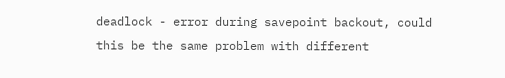deadlock - error during savepoint backout, could
this be the same problem with different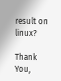result on linux?

Thank You,